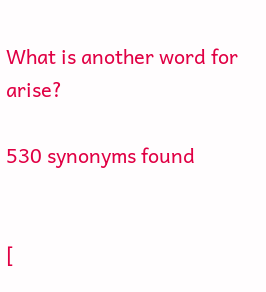What is another word for arise?

530 synonyms found


[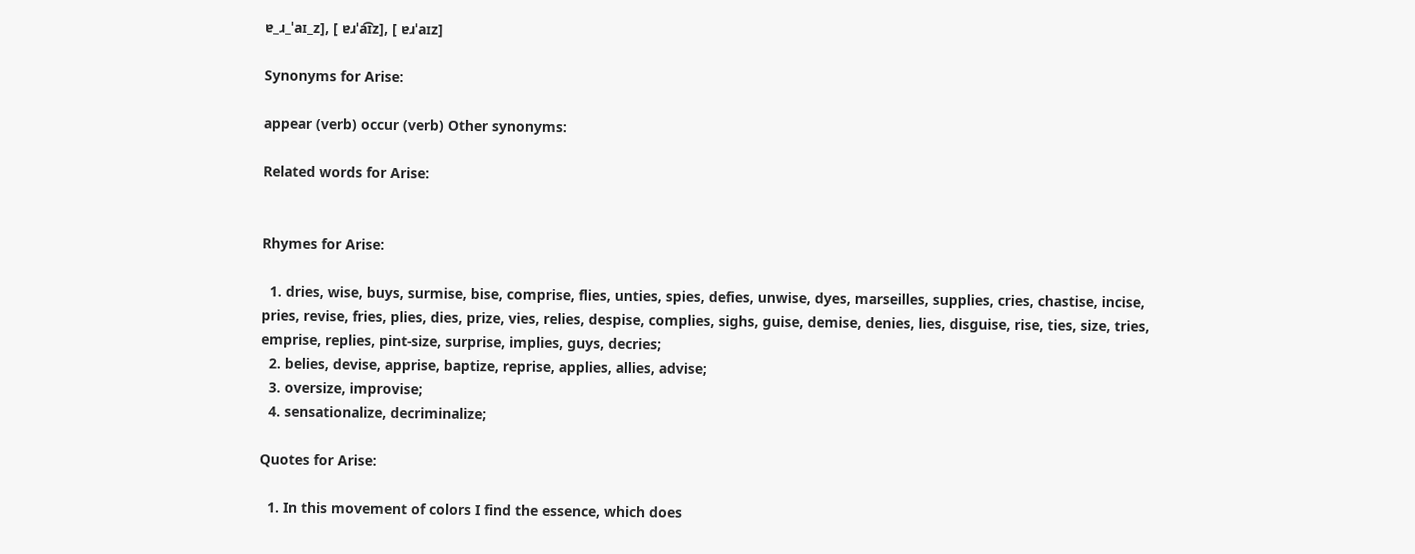ɐ_ɹ_ˈaɪ_z], [ ɐɹˈa͡ɪz], [ ɐɹˈaɪz]

Synonyms for Arise:

appear (verb) occur (verb) Other synonyms:

Related words for Arise:


Rhymes for Arise:

  1. dries, wise, buys, surmise, bise, comprise, flies, unties, spies, defies, unwise, dyes, marseilles, supplies, cries, chastise, incise, pries, revise, fries, plies, dies, prize, vies, relies, despise, complies, sighs, guise, demise, denies, lies, disguise, rise, ties, size, tries, emprise, replies, pint-size, surprise, implies, guys, decries;
  2. belies, devise, apprise, baptize, reprise, applies, allies, advise;
  3. oversize, improvise;
  4. sensationalize, decriminalize;

Quotes for Arise:

  1. In this movement of colors I find the essence, which does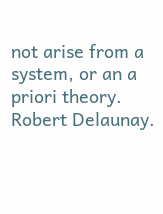not arise from a system, or an a priori theory. Robert Delaunay.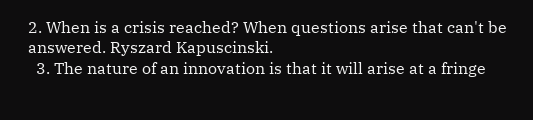2. When is a crisis reached? When questions arise that can't be answered. Ryszard Kapuscinski.
  3. The nature of an innovation is that it will arise at a fringe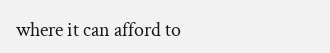where it can afford to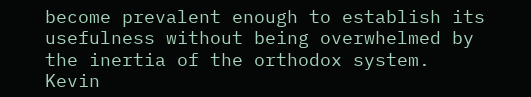become prevalent enough to establish its usefulness without being overwhelmed by the inertia of the orthodox system. Kevin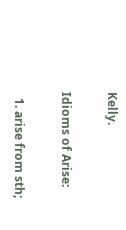Kelly.

Idioms of Arise:

  1. arise from sth;